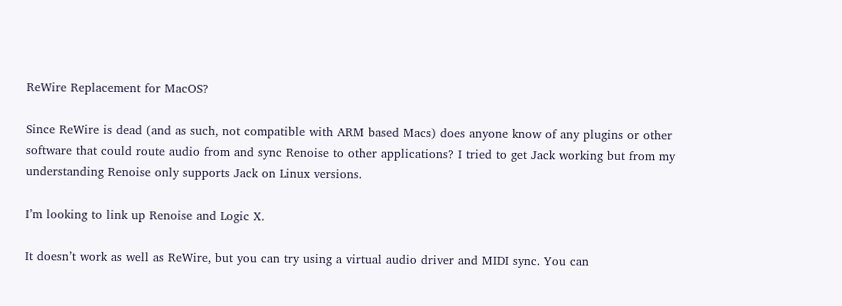ReWire Replacement for MacOS?

Since ReWire is dead (and as such, not compatible with ARM based Macs) does anyone know of any plugins or other software that could route audio from and sync Renoise to other applications? I tried to get Jack working but from my understanding Renoise only supports Jack on Linux versions.

I’m looking to link up Renoise and Logic X.

It doesn’t work as well as ReWire, but you can try using a virtual audio driver and MIDI sync. You can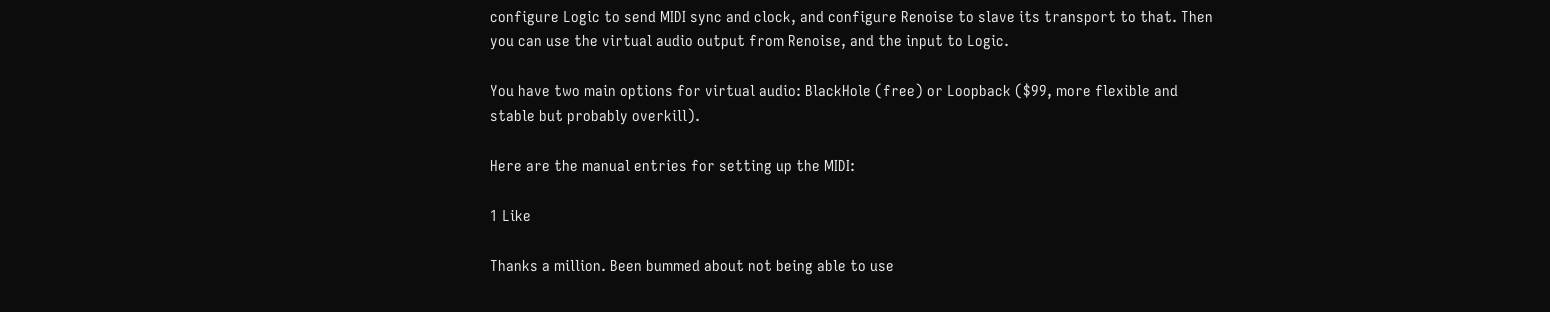configure Logic to send MIDI sync and clock, and configure Renoise to slave its transport to that. Then you can use the virtual audio output from Renoise, and the input to Logic.

You have two main options for virtual audio: BlackHole (free) or Loopback ($99, more flexible and stable but probably overkill).

Here are the manual entries for setting up the MIDI:

1 Like

Thanks a million. Been bummed about not being able to use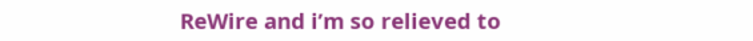ReWire and i’m so relieved to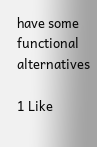have some functional alternatives

1 Like